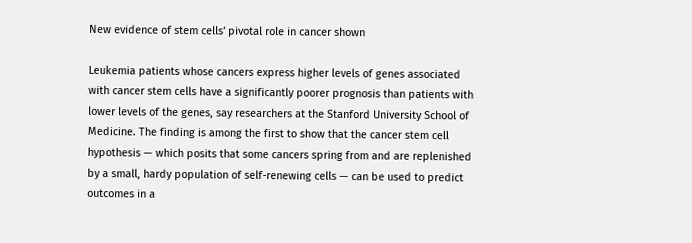New evidence of stem cells' pivotal role in cancer shown

Leukemia patients whose cancers express higher levels of genes associated with cancer stem cells have a significantly poorer prognosis than patients with lower levels of the genes, say researchers at the Stanford University School of Medicine. The finding is among the first to show that the cancer stem cell hypothesis — which posits that some cancers spring from and are replenished by a small, hardy population of self-renewing cells — can be used to predict outcomes in a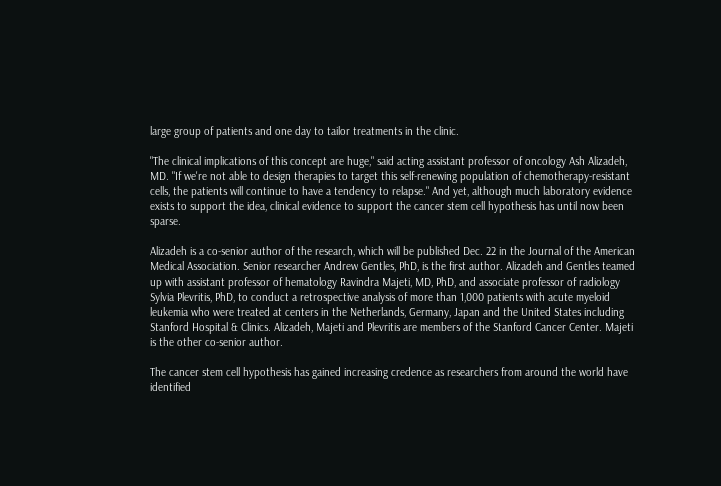large group of patients and one day to tailor treatments in the clinic.

"The clinical implications of this concept are huge," said acting assistant professor of oncology Ash Alizadeh, MD. "If we're not able to design therapies to target this self-renewing population of chemotherapy-resistant cells, the patients will continue to have a tendency to relapse." And yet, although much laboratory evidence exists to support the idea, clinical evidence to support the cancer stem cell hypothesis has until now been sparse.

Alizadeh is a co-senior author of the research, which will be published Dec. 22 in the Journal of the American Medical Association. Senior researcher Andrew Gentles, PhD, is the first author. Alizadeh and Gentles teamed up with assistant professor of hematology Ravindra Majeti, MD, PhD, and associate professor of radiology Sylvia Plevritis, PhD, to conduct a retrospective analysis of more than 1,000 patients with acute myeloid leukemia who were treated at centers in the Netherlands, Germany, Japan and the United States including Stanford Hospital & Clinics. Alizadeh, Majeti and Plevritis are members of the Stanford Cancer Center. Majeti is the other co-senior author.

The cancer stem cell hypothesis has gained increasing credence as researchers from around the world have identified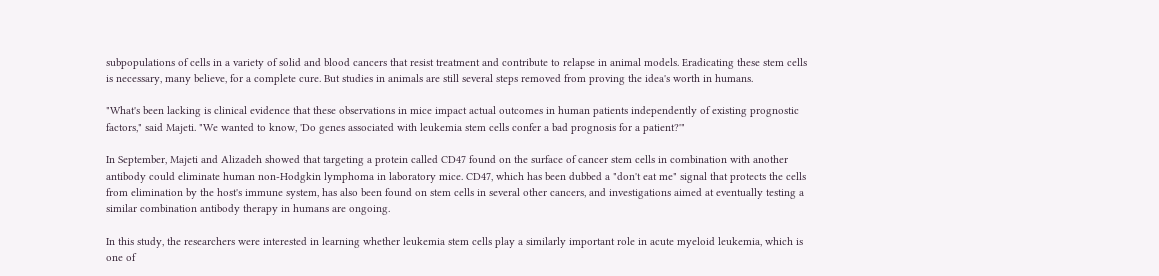subpopulations of cells in a variety of solid and blood cancers that resist treatment and contribute to relapse in animal models. Eradicating these stem cells is necessary, many believe, for a complete cure. But studies in animals are still several steps removed from proving the idea's worth in humans.

"What's been lacking is clinical evidence that these observations in mice impact actual outcomes in human patients independently of existing prognostic factors," said Majeti. "We wanted to know, 'Do genes associated with leukemia stem cells confer a bad prognosis for a patient?'"

In September, Majeti and Alizadeh showed that targeting a protein called CD47 found on the surface of cancer stem cells in combination with another antibody could eliminate human non-Hodgkin lymphoma in laboratory mice. CD47, which has been dubbed a "don't eat me" signal that protects the cells from elimination by the host's immune system, has also been found on stem cells in several other cancers, and investigations aimed at eventually testing a similar combination antibody therapy in humans are ongoing.

In this study, the researchers were interested in learning whether leukemia stem cells play a similarly important role in acute myeloid leukemia, which is one of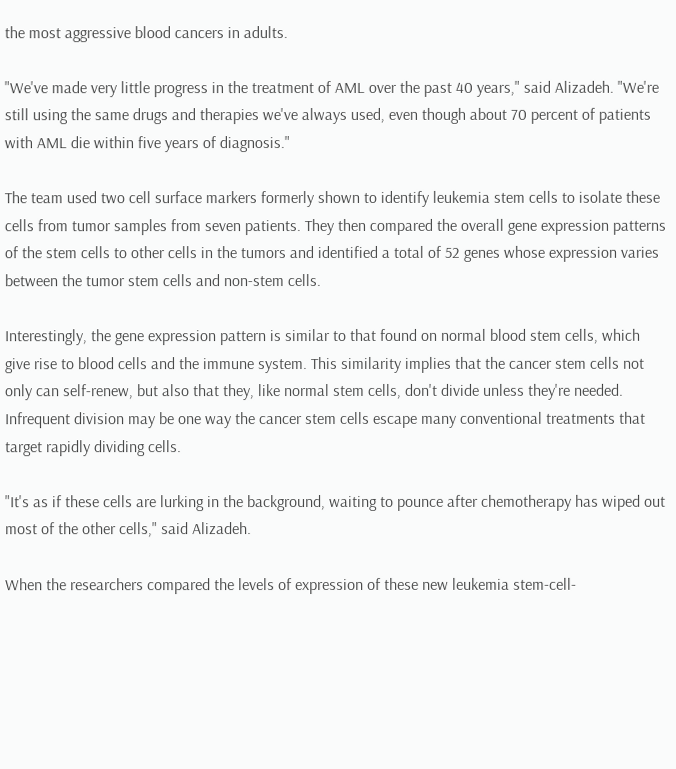the most aggressive blood cancers in adults.

"We've made very little progress in the treatment of AML over the past 40 years," said Alizadeh. "We're still using the same drugs and therapies we've always used, even though about 70 percent of patients with AML die within five years of diagnosis."

The team used two cell surface markers formerly shown to identify leukemia stem cells to isolate these cells from tumor samples from seven patients. They then compared the overall gene expression patterns of the stem cells to other cells in the tumors and identified a total of 52 genes whose expression varies between the tumor stem cells and non-stem cells.

Interestingly, the gene expression pattern is similar to that found on normal blood stem cells, which give rise to blood cells and the immune system. This similarity implies that the cancer stem cells not only can self-renew, but also that they, like normal stem cells, don't divide unless they're needed. Infrequent division may be one way the cancer stem cells escape many conventional treatments that target rapidly dividing cells.

"It's as if these cells are lurking in the background, waiting to pounce after chemotherapy has wiped out most of the other cells," said Alizadeh.

When the researchers compared the levels of expression of these new leukemia stem-cell-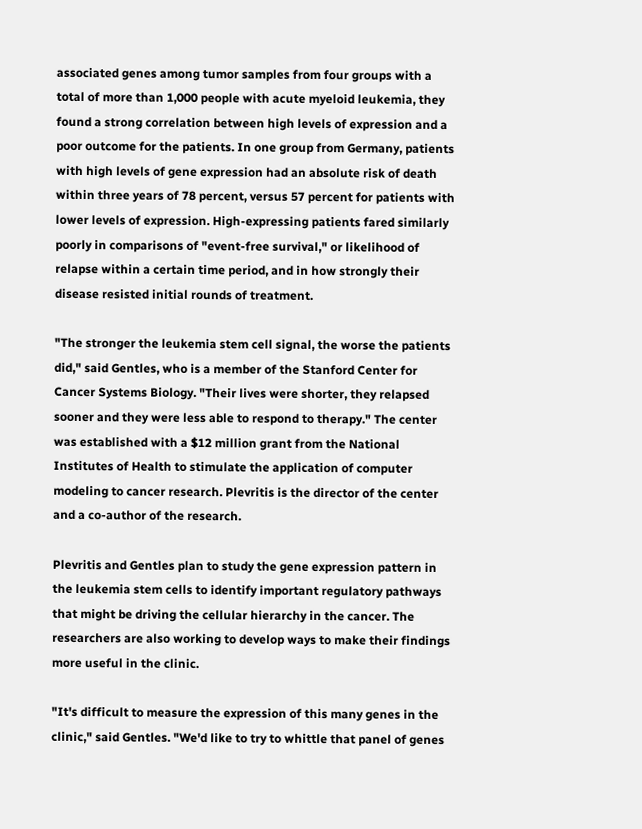associated genes among tumor samples from four groups with a total of more than 1,000 people with acute myeloid leukemia, they found a strong correlation between high levels of expression and a poor outcome for the patients. In one group from Germany, patients with high levels of gene expression had an absolute risk of death within three years of 78 percent, versus 57 percent for patients with lower levels of expression. High-expressing patients fared similarly poorly in comparisons of "event-free survival," or likelihood of relapse within a certain time period, and in how strongly their disease resisted initial rounds of treatment.

"The stronger the leukemia stem cell signal, the worse the patients did," said Gentles, who is a member of the Stanford Center for Cancer Systems Biology. "Their lives were shorter, they relapsed sooner and they were less able to respond to therapy." The center was established with a $12 million grant from the National Institutes of Health to stimulate the application of computer modeling to cancer research. Plevritis is the director of the center and a co-author of the research.

Plevritis and Gentles plan to study the gene expression pattern in the leukemia stem cells to identify important regulatory pathways that might be driving the cellular hierarchy in the cancer. The researchers are also working to develop ways to make their findings more useful in the clinic.

"It's difficult to measure the expression of this many genes in the clinic," said Gentles. "We'd like to try to whittle that panel of genes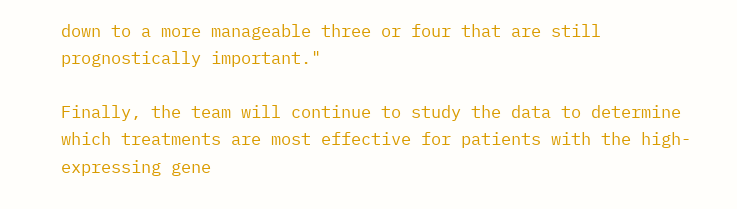down to a more manageable three or four that are still prognostically important."

Finally, the team will continue to study the data to determine which treatments are most effective for patients with the high-expressing gene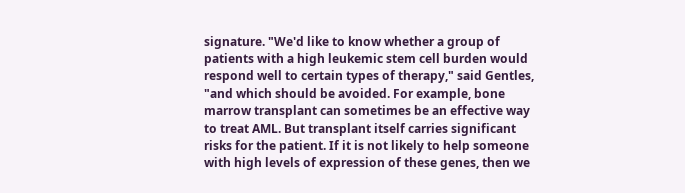signature. "We'd like to know whether a group of patients with a high leukemic stem cell burden would respond well to certain types of therapy," said Gentles, "and which should be avoided. For example, bone marrow transplant can sometimes be an effective way to treat AML. But transplant itself carries significant risks for the patient. If it is not likely to help someone with high levels of expression of these genes, then we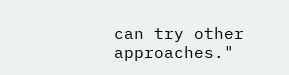can try other approaches."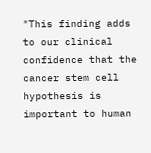"This finding adds to our clinical confidence that the cancer stem cell hypothesis is important to human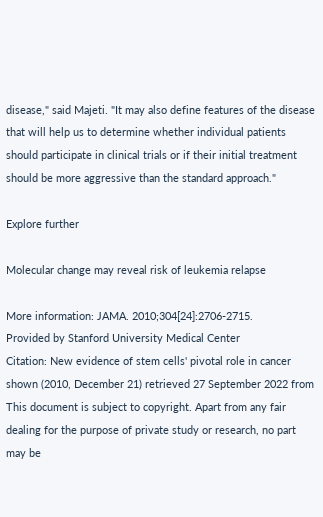disease," said Majeti. "It may also define features of the disease that will help us to determine whether individual patients should participate in clinical trials or if their initial treatment should be more aggressive than the standard approach."

Explore further

Molecular change may reveal risk of leukemia relapse

More information: JAMA. 2010;304[24]:2706-2715.
Provided by Stanford University Medical Center
Citation: New evidence of stem cells' pivotal role in cancer shown (2010, December 21) retrieved 27 September 2022 from
This document is subject to copyright. Apart from any fair dealing for the purpose of private study or research, no part may be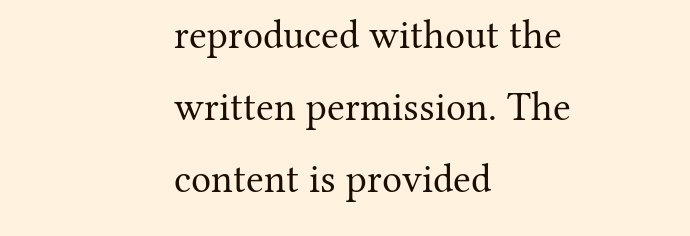reproduced without the written permission. The content is provided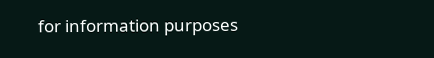for information purposes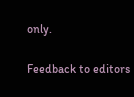only.

Feedback to editors